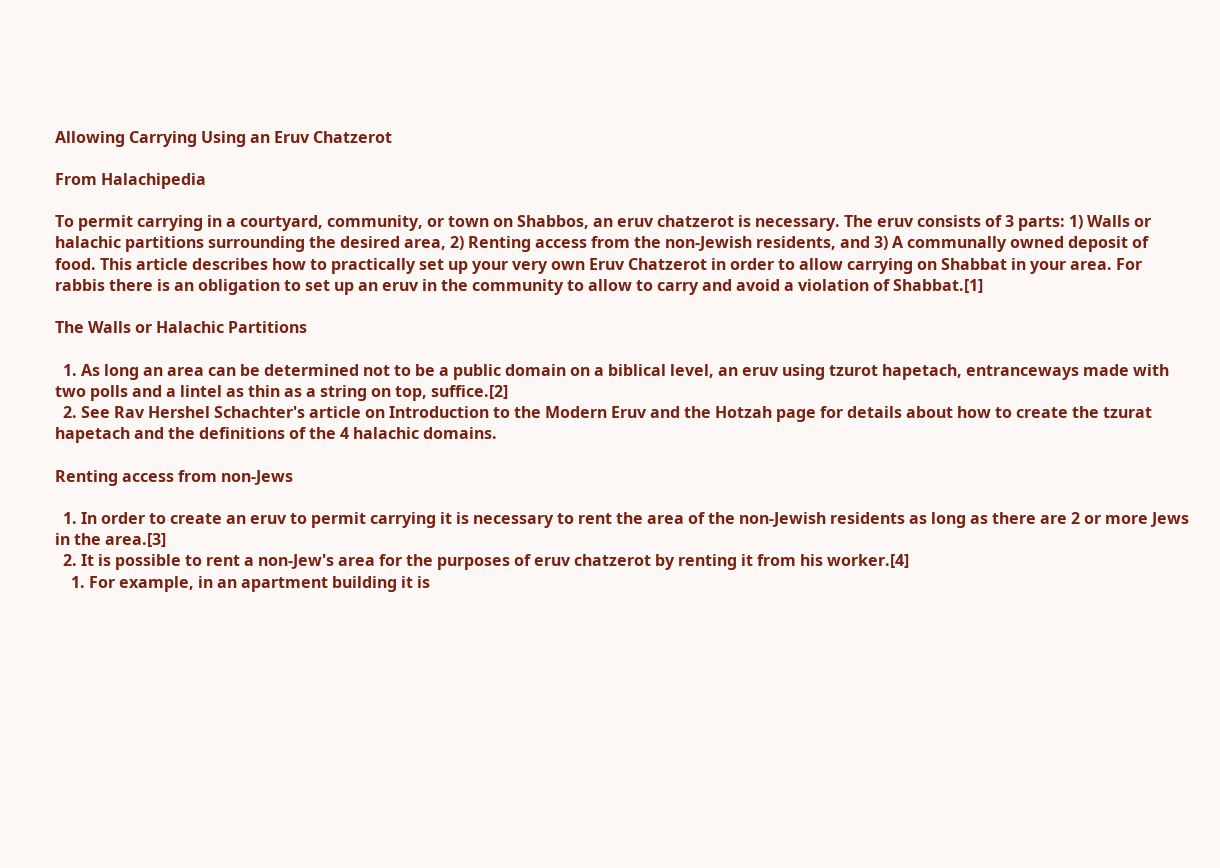Allowing Carrying Using an Eruv Chatzerot

From Halachipedia

To permit carrying in a courtyard, community, or town on Shabbos, an eruv chatzerot is necessary. The eruv consists of 3 parts: 1) Walls or halachic partitions surrounding the desired area, 2) Renting access from the non-Jewish residents, and 3) A communally owned deposit of food. This article describes how to practically set up your very own Eruv Chatzerot in order to allow carrying on Shabbat in your area. For rabbis there is an obligation to set up an eruv in the community to allow to carry and avoid a violation of Shabbat.[1]

The Walls or Halachic Partitions

  1. As long an area can be determined not to be a public domain on a biblical level, an eruv using tzurot hapetach, entranceways made with two polls and a lintel as thin as a string on top, suffice.[2]
  2. See Rav Hershel Schachter's article on Introduction to the Modern Eruv and the Hotzah page for details about how to create the tzurat hapetach and the definitions of the 4 halachic domains.

Renting access from non-Jews

  1. In order to create an eruv to permit carrying it is necessary to rent the area of the non-Jewish residents as long as there are 2 or more Jews in the area.[3]
  2. It is possible to rent a non-Jew's area for the purposes of eruv chatzerot by renting it from his worker.[4]
    1. For example, in an apartment building it is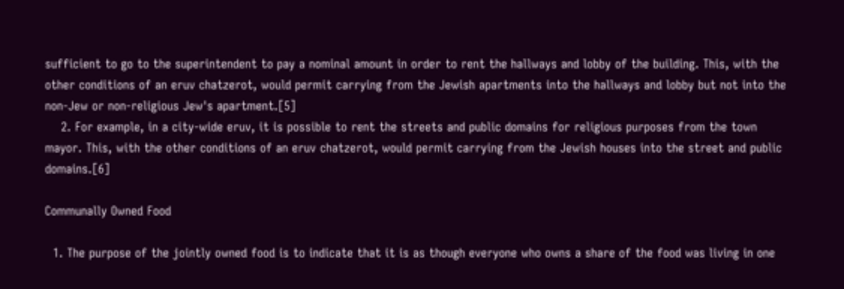sufficient to go to the superintendent to pay a nominal amount in order to rent the hallways and lobby of the building. This, with the other conditions of an eruv chatzerot, would permit carrying from the Jewish apartments into the hallways and lobby but not into the non-Jew or non-religious Jew's apartment.[5]
    2. For example, in a city-wide eruv, it is possible to rent the streets and public domains for religious purposes from the town mayor. This, with the other conditions of an eruv chatzerot, would permit carrying from the Jewish houses into the street and public domains.[6]

Communally Owned Food

  1. The purpose of the jointly owned food is to indicate that it is as though everyone who owns a share of the food was living in one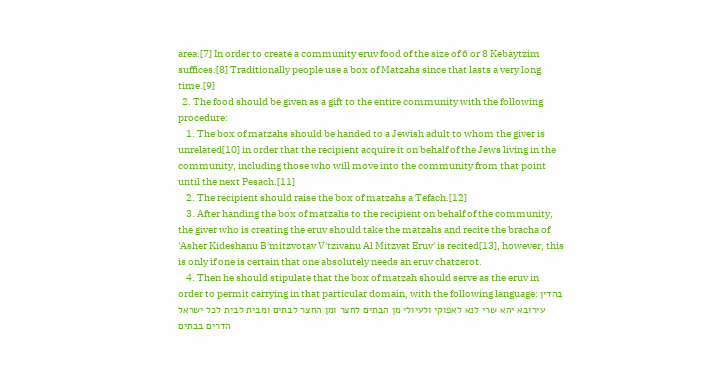area.[7] In order to create a community eruv food of the size of 6 or 8 Kebaytzim suffices.[8] Traditionally people use a box of Matzahs since that lasts a very long time.[9]
  2. The food should be given as a gift to the entire community with the following procedure:
    1. The box of matzahs should be handed to a Jewish adult to whom the giver is unrelated[10] in order that the recipient acquire it on behalf of the Jews living in the community, including those who will move into the community from that point until the next Pesach.[11]
    2. The recipient should raise the box of matzahs a Tefach.[12]
    3. After handing the box of matzahs to the recipient on behalf of the community, the giver who is creating the eruv should take the matzahs and recite the bracha of 'Asher Kideshanu B'mitzvotav V'tzivanu Al Mitzvat Eruv' is recited[13], however, this is only if one is certain that one absolutely needs an eruv chatzerot.
    4. Then he should stipulate that the box of matzah should serve as the eruv in order to permit carrying in that particular domain, with the following language: בהדין עירובא יהא שרי לנא לאפוקי ולעיולי מן הבתים לחצר ומן החצר לבתים ומבית לבית לכל ישראל הדרים בבתים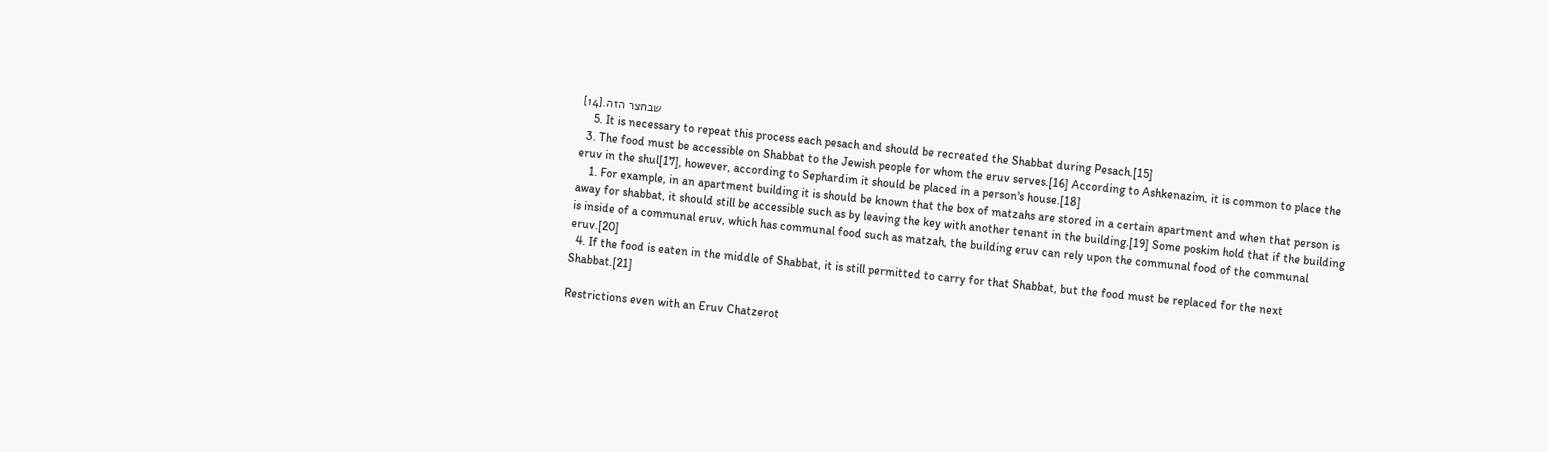שבחצר הזה.[14]
    5. It is necessary to repeat this process each pesach and should be recreated the Shabbat during Pesach.[15]
  3. The food must be accessible on Shabbat to the Jewish people for whom the eruv serves.[16] According to Ashkenazim, it is common to place the eruv in the shul[17], however, according to Sephardim it should be placed in a person's house.[18]
    1. For example, in an apartment building it is should be known that the box of matzahs are stored in a certain apartment and when that person is away for shabbat, it should still be accessible such as by leaving the key with another tenant in the building.[19] Some poskim hold that if the building is inside of a communal eruv, which has communal food such as matzah, the building eruv can rely upon the communal food of the communal eruv.[20]
  4. If the food is eaten in the middle of Shabbat, it is still permitted to carry for that Shabbat, but the food must be replaced for the next Shabbat.[21]

Restrictions even with an Eruv Chatzerot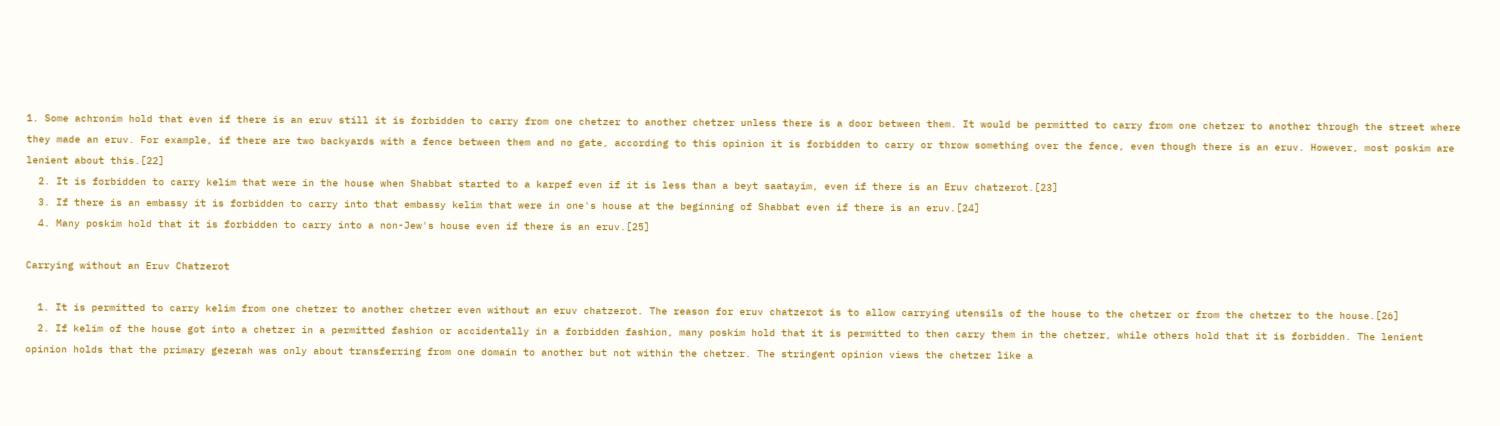1. Some achronim hold that even if there is an eruv still it is forbidden to carry from one chetzer to another chetzer unless there is a door between them. It would be permitted to carry from one chetzer to another through the street where they made an eruv. For example, if there are two backyards with a fence between them and no gate, according to this opinion it is forbidden to carry or throw something over the fence, even though there is an eruv. However, most poskim are lenient about this.[22]
  2. It is forbidden to carry kelim that were in the house when Shabbat started to a karpef even if it is less than a beyt saatayim, even if there is an Eruv chatzerot.[23]
  3. If there is an embassy it is forbidden to carry into that embassy kelim that were in one's house at the beginning of Shabbat even if there is an eruv.[24]
  4. Many poskim hold that it is forbidden to carry into a non-Jew's house even if there is an eruv.[25]

Carrying without an Eruv Chatzerot

  1. It is permitted to carry kelim from one chetzer to another chetzer even without an eruv chatzerot. The reason for eruv chatzerot is to allow carrying utensils of the house to the chetzer or from the chetzer to the house.[26]
  2. If kelim of the house got into a chetzer in a permitted fashion or accidentally in a forbidden fashion, many poskim hold that it is permitted to then carry them in the chetzer, while others hold that it is forbidden. The lenient opinion holds that the primary gezerah was only about transferring from one domain to another but not within the chetzer. The stringent opinion views the chetzer like a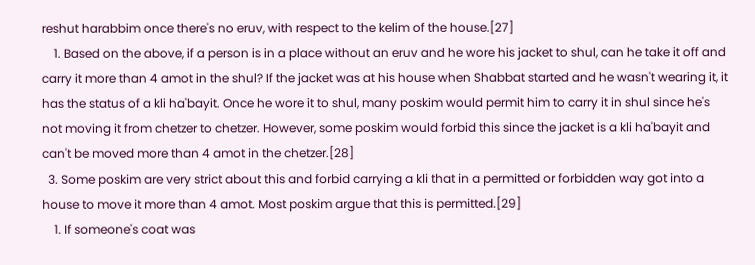reshut harabbim once there's no eruv, with respect to the kelim of the house.[27]
    1. Based on the above, if a person is in a place without an eruv and he wore his jacket to shul, can he take it off and carry it more than 4 amot in the shul? If the jacket was at his house when Shabbat started and he wasn't wearing it, it has the status of a kli ha'bayit. Once he wore it to shul, many poskim would permit him to carry it in shul since he's not moving it from chetzer to chetzer. However, some poskim would forbid this since the jacket is a kli ha'bayit and can't be moved more than 4 amot in the chetzer.[28]
  3. Some poskim are very strict about this and forbid carrying a kli that in a permitted or forbidden way got into a house to move it more than 4 amot. Most poskim argue that this is permitted.[29]
    1. If someone's coat was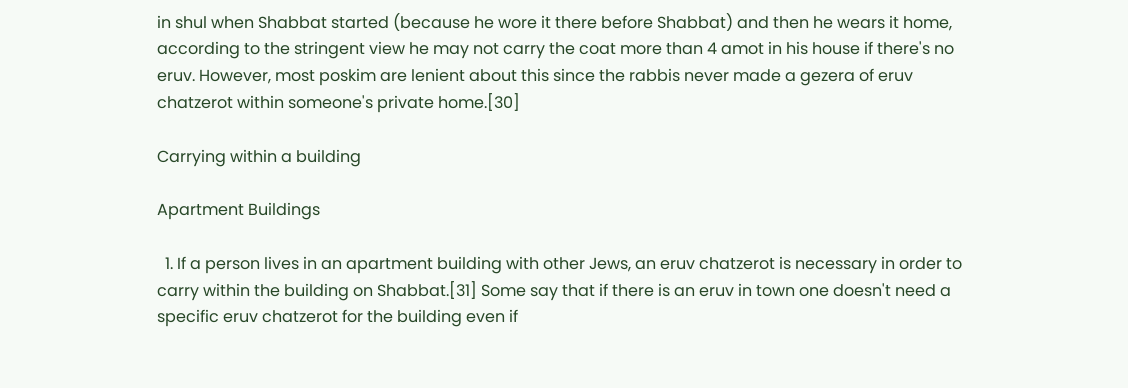in shul when Shabbat started (because he wore it there before Shabbat) and then he wears it home, according to the stringent view he may not carry the coat more than 4 amot in his house if there's no eruv. However, most poskim are lenient about this since the rabbis never made a gezera of eruv chatzerot within someone's private home.[30]

Carrying within a building

Apartment Buildings

  1. If a person lives in an apartment building with other Jews, an eruv chatzerot is necessary in order to carry within the building on Shabbat.[31] Some say that if there is an eruv in town one doesn't need a specific eruv chatzerot for the building even if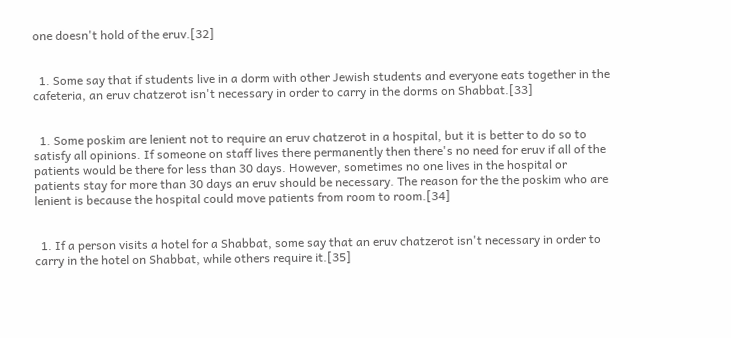one doesn't hold of the eruv.[32]


  1. Some say that if students live in a dorm with other Jewish students and everyone eats together in the cafeteria, an eruv chatzerot isn't necessary in order to carry in the dorms on Shabbat.[33]


  1. Some poskim are lenient not to require an eruv chatzerot in a hospital, but it is better to do so to satisfy all opinions. If someone on staff lives there permanently then there's no need for eruv if all of the patients would be there for less than 30 days. However, sometimes no one lives in the hospital or patients stay for more than 30 days an eruv should be necessary. The reason for the the poskim who are lenient is because the hospital could move patients from room to room.[34]


  1. If a person visits a hotel for a Shabbat, some say that an eruv chatzerot isn't necessary in order to carry in the hotel on Shabbat, while others require it.[35]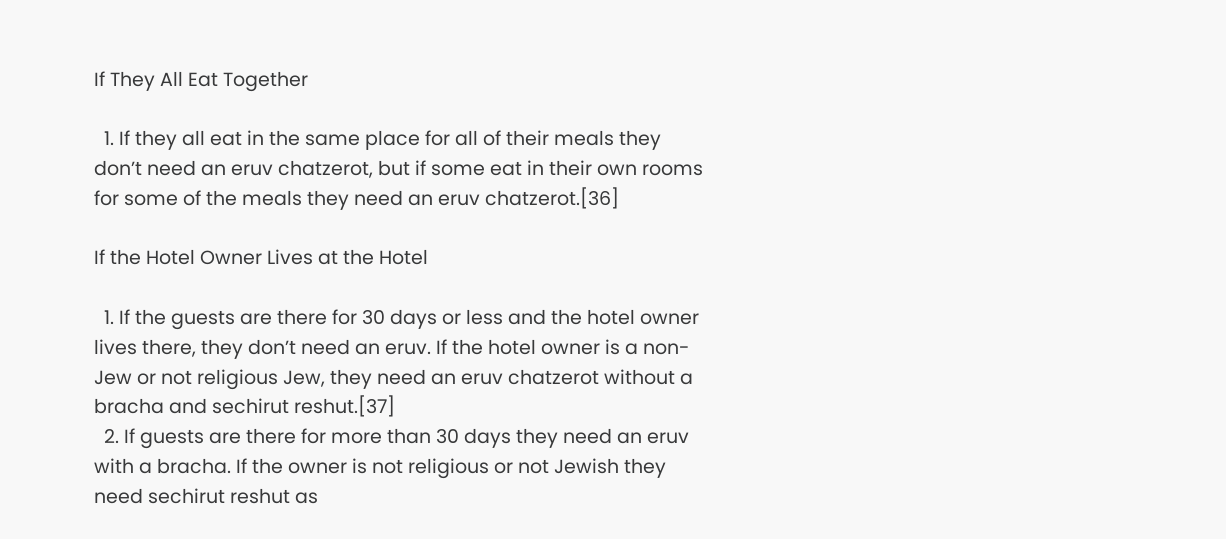If They All Eat Together

  1. If they all eat in the same place for all of their meals they don’t need an eruv chatzerot, but if some eat in their own rooms for some of the meals they need an eruv chatzerot.[36]

If the Hotel Owner Lives at the Hotel

  1. If the guests are there for 30 days or less and the hotel owner lives there, they don’t need an eruv. If the hotel owner is a non-Jew or not religious Jew, they need an eruv chatzerot without a bracha and sechirut reshut.[37]
  2. If guests are there for more than 30 days they need an eruv with a bracha. If the owner is not religious or not Jewish they need sechirut reshut as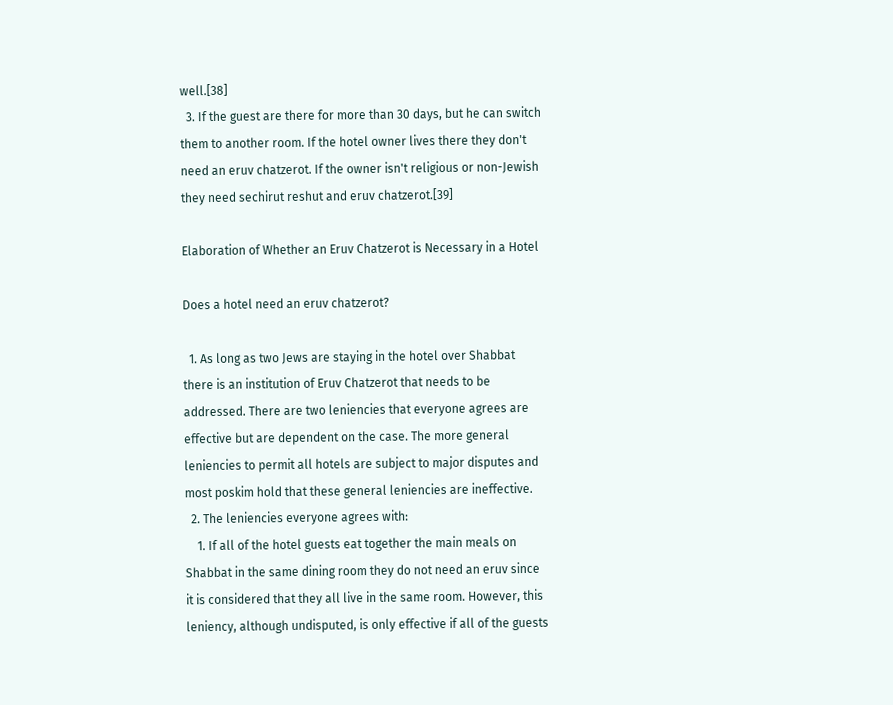well.[38]
  3. If the guest are there for more than 30 days, but he can switch them to another room. If the hotel owner lives there they don't need an eruv chatzerot. If the owner isn't religious or non-Jewish they need sechirut reshut and eruv chatzerot.[39]

Elaboration of Whether an Eruv Chatzerot is Necessary in a Hotel

Does a hotel need an eruv chatzerot?

  1. As long as two Jews are staying in the hotel over Shabbat there is an institution of Eruv Chatzerot that needs to be addressed. There are two leniencies that everyone agrees are effective but are dependent on the case. The more general leniencies to permit all hotels are subject to major disputes and most poskim hold that these general leniencies are ineffective.
  2. The leniencies everyone agrees with:
    1. If all of the hotel guests eat together the main meals on Shabbat in the same dining room they do not need an eruv since it is considered that they all live in the same room. However, this leniency, although undisputed, is only effective if all of the guests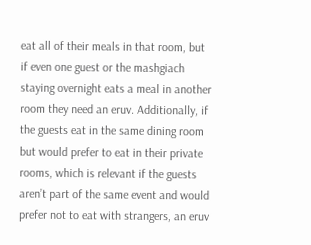eat all of their meals in that room, but if even one guest or the mashgiach staying overnight eats a meal in another room they need an eruv. Additionally, if the guests eat in the same dining room but would prefer to eat in their private rooms, which is relevant if the guests aren’t part of the same event and would prefer not to eat with strangers, an eruv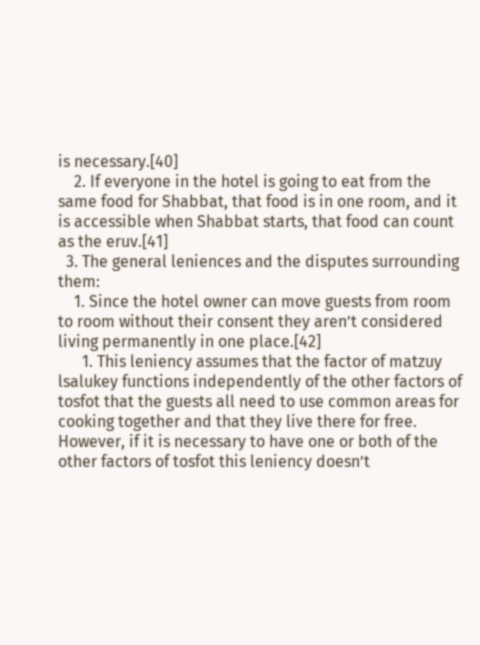is necessary.[40]
    2. If everyone in the hotel is going to eat from the same food for Shabbat, that food is in one room, and it is accessible when Shabbat starts, that food can count as the eruv.[41]
  3. The general leniences and the disputes surrounding them:
    1. Since the hotel owner can move guests from room to room without their consent they aren’t considered living permanently in one place.[42]
      1. This leniency assumes that the factor of matzuy lsalukey functions independently of the other factors of tosfot that the guests all need to use common areas for cooking together and that they live there for free. However, if it is necessary to have one or both of the other factors of tosfot this leniency doesn’t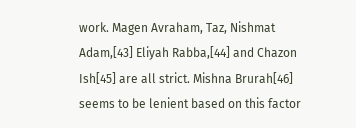work. Magen Avraham, Taz, Nishmat Adam,[43] Eliyah Rabba,[44] and Chazon Ish[45] are all strict. Mishna Brurah[46] seems to be lenient based on this factor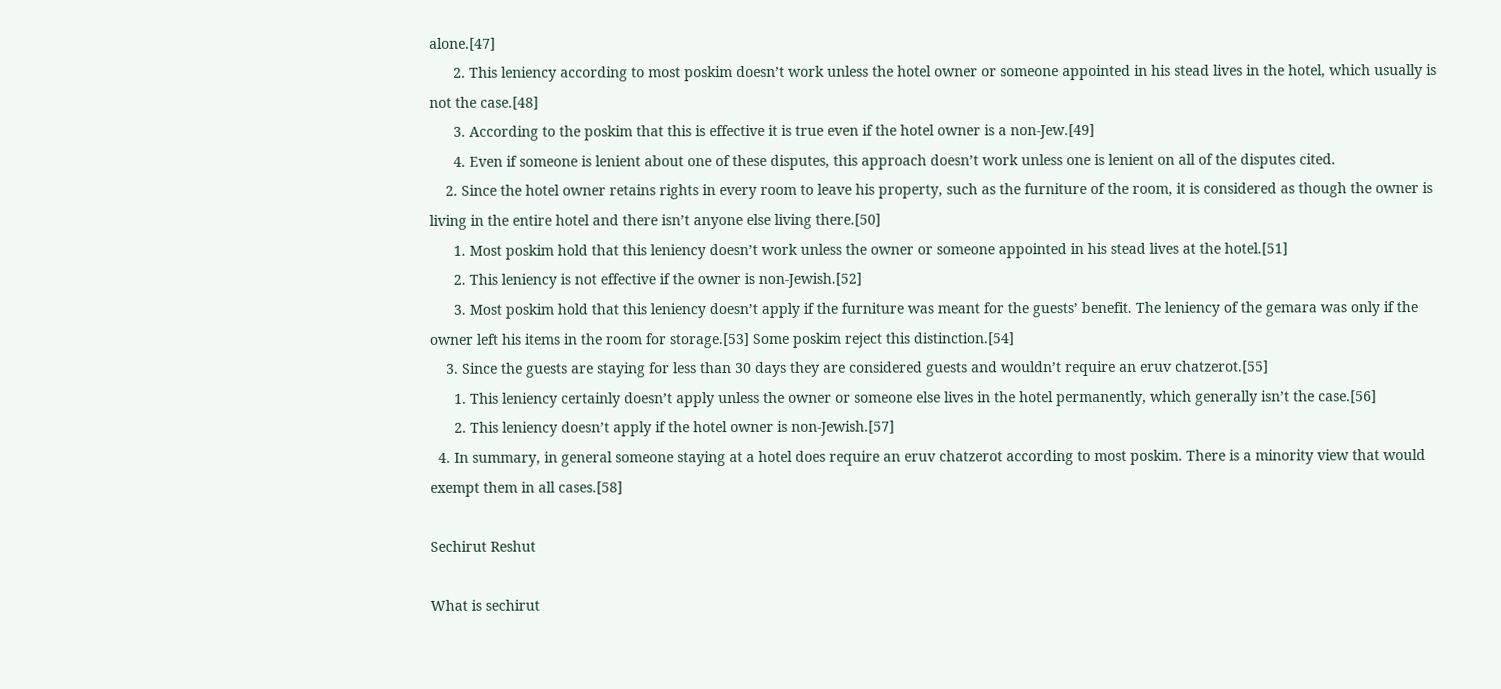alone.[47]
      2. This leniency according to most poskim doesn’t work unless the hotel owner or someone appointed in his stead lives in the hotel, which usually is not the case.[48]
      3. According to the poskim that this is effective it is true even if the hotel owner is a non-Jew.[49]
      4. Even if someone is lenient about one of these disputes, this approach doesn’t work unless one is lenient on all of the disputes cited.
    2. Since the hotel owner retains rights in every room to leave his property, such as the furniture of the room, it is considered as though the owner is living in the entire hotel and there isn’t anyone else living there.[50]
      1. Most poskim hold that this leniency doesn’t work unless the owner or someone appointed in his stead lives at the hotel.[51]
      2. This leniency is not effective if the owner is non-Jewish.[52]
      3. Most poskim hold that this leniency doesn’t apply if the furniture was meant for the guests’ benefit. The leniency of the gemara was only if the owner left his items in the room for storage.[53] Some poskim reject this distinction.[54]
    3. Since the guests are staying for less than 30 days they are considered guests and wouldn’t require an eruv chatzerot.[55]
      1. This leniency certainly doesn’t apply unless the owner or someone else lives in the hotel permanently, which generally isn’t the case.[56]
      2. This leniency doesn’t apply if the hotel owner is non-Jewish.[57]
  4. In summary, in general someone staying at a hotel does require an eruv chatzerot according to most poskim. There is a minority view that would exempt them in all cases.[58]

Sechirut Reshut

What is sechirut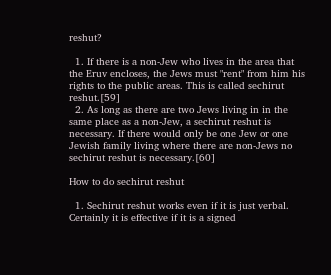reshut?

  1. If there is a non-Jew who lives in the area that the Eruv encloses, the Jews must "rent" from him his rights to the public areas. This is called sechirut reshut.[59]
  2. As long as there are two Jews living in in the same place as a non-Jew, a sechirut reshut is necessary. If there would only be one Jew or one Jewish family living where there are non-Jews no sechirut reshut is necessary.[60]

How to do sechirut reshut

  1. Sechirut reshut works even if it is just verbal. Certainly it is effective if it is a signed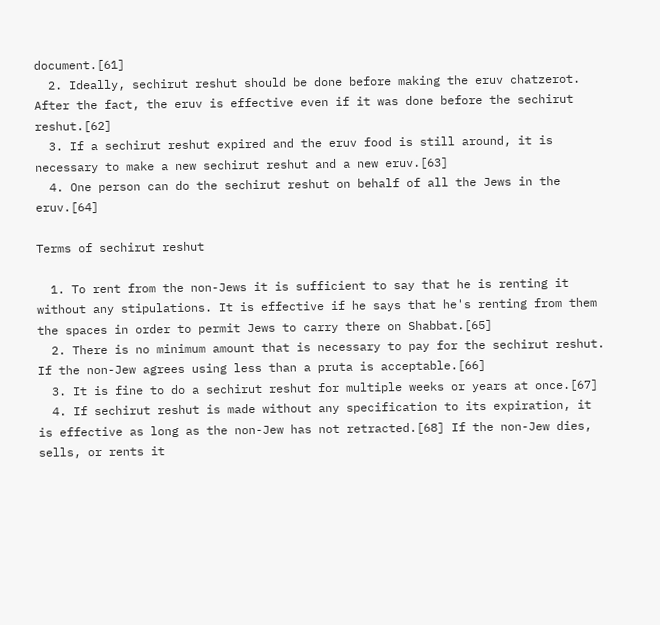document.[61]
  2. Ideally, sechirut reshut should be done before making the eruv chatzerot. After the fact, the eruv is effective even if it was done before the sechirut reshut.[62]
  3. If a sechirut reshut expired and the eruv food is still around, it is necessary to make a new sechirut reshut and a new eruv.[63]
  4. One person can do the sechirut reshut on behalf of all the Jews in the eruv.[64]

Terms of sechirut reshut

  1. To rent from the non-Jews it is sufficient to say that he is renting it without any stipulations. It is effective if he says that he's renting from them the spaces in order to permit Jews to carry there on Shabbat.[65]
  2. There is no minimum amount that is necessary to pay for the sechirut reshut. If the non-Jew agrees using less than a pruta is acceptable.[66]
  3. It is fine to do a sechirut reshut for multiple weeks or years at once.[67]
  4. If sechirut reshut is made without any specification to its expiration, it is effective as long as the non-Jew has not retracted.[68] If the non-Jew dies, sells, or rents it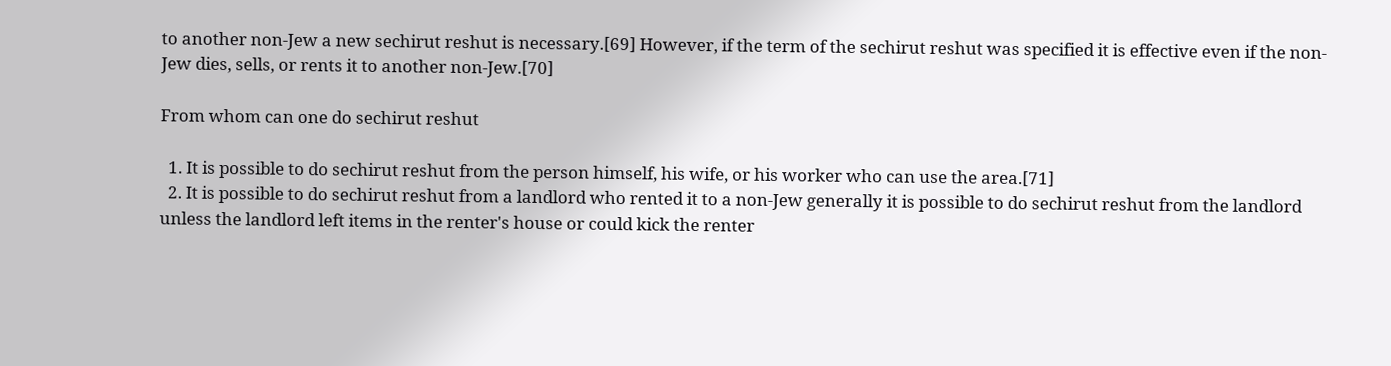to another non-Jew a new sechirut reshut is necessary.[69] However, if the term of the sechirut reshut was specified it is effective even if the non-Jew dies, sells, or rents it to another non-Jew.[70]

From whom can one do sechirut reshut

  1. It is possible to do sechirut reshut from the person himself, his wife, or his worker who can use the area.[71]
  2. It is possible to do sechirut reshut from a landlord who rented it to a non-Jew generally it is possible to do sechirut reshut from the landlord unless the landlord left items in the renter's house or could kick the renter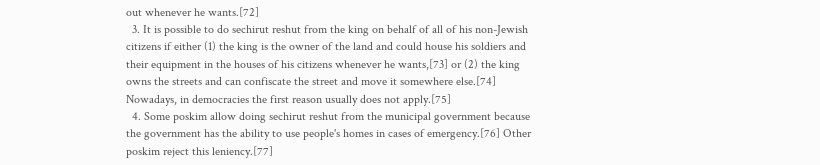out whenever he wants.[72]
  3. It is possible to do sechirut reshut from the king on behalf of all of his non-Jewish citizens if either (1) the king is the owner of the land and could house his soldiers and their equipment in the houses of his citizens whenever he wants,[73] or (2) the king owns the streets and can confiscate the street and move it somewhere else.[74] Nowadays, in democracies the first reason usually does not apply.[75]
  4. Some poskim allow doing sechirut reshut from the municipal government because the government has the ability to use people's homes in cases of emergency.[76] Other poskim reject this leniency.[77]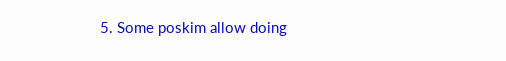5. Some poskim allow doing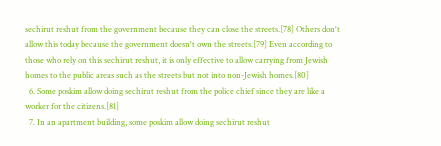sechirut reshut from the government because they can close the streets.[78] Others don't allow this today because the government doesn't own the streets.[79] Even according to those who rely on this sechirut reshut, it is only effective to allow carrying from Jewish homes to the public areas such as the streets but not into non-Jewish homes.[80]
  6. Some poskim allow doing sechirut reshut from the police chief since they are like a worker for the citizens.[81]
  7. In an apartment building, some poskim allow doing sechirut reshut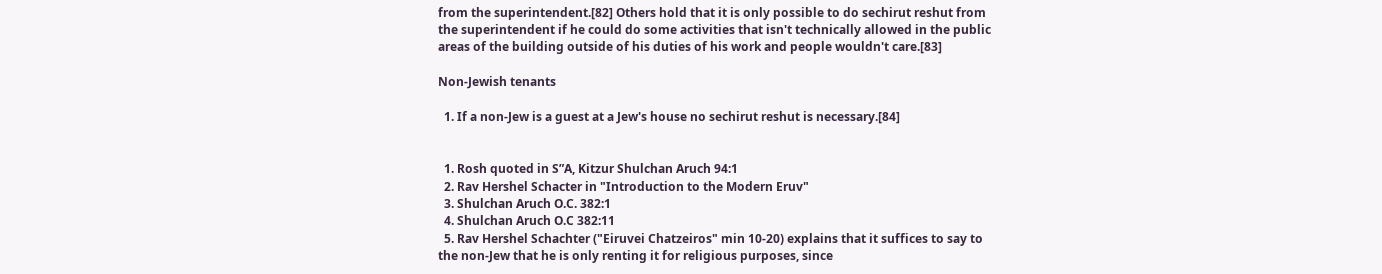from the superintendent.[82] Others hold that it is only possible to do sechirut reshut from the superintendent if he could do some activities that isn't technically allowed in the public areas of the building outside of his duties of his work and people wouldn't care.[83]

Non-Jewish tenants

  1. If a non-Jew is a guest at a Jew's house no sechirut reshut is necessary.[84]


  1. Rosh quoted in S”A, Kitzur Shulchan Aruch 94:1
  2. Rav Hershel Schacter in "Introduction to the Modern Eruv"
  3. Shulchan Aruch O.C. 382:1
  4. Shulchan Aruch O.C 382:11
  5. Rav Hershel Schachter ("Eiruvei Chatzeiros" min 10-20) explains that it suffices to say to the non-Jew that he is only renting it for religious purposes, since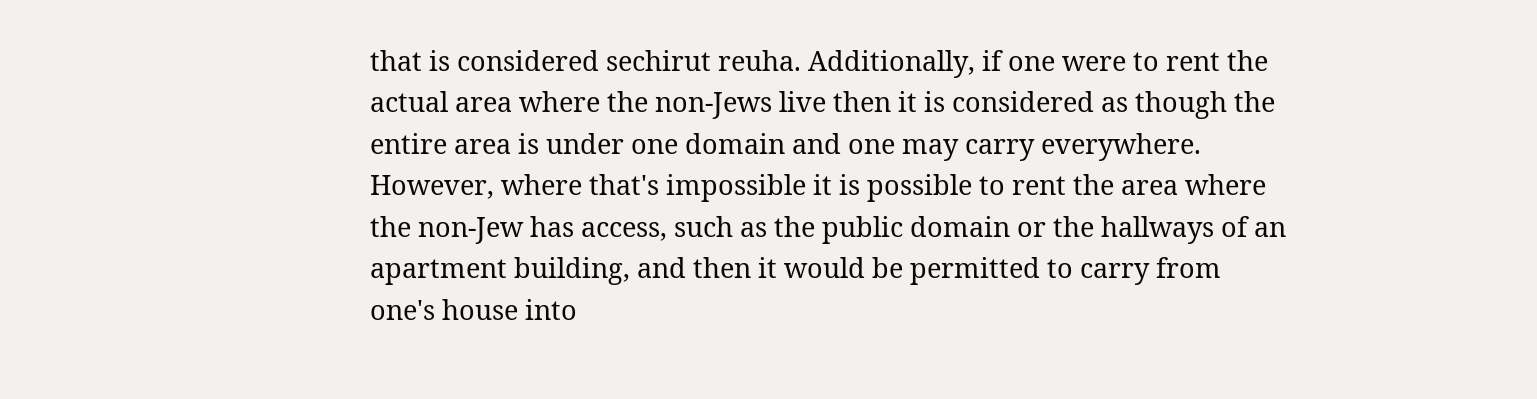that is considered sechirut reuha. Additionally, if one were to rent the actual area where the non-Jews live then it is considered as though the entire area is under one domain and one may carry everywhere. However, where that's impossible it is possible to rent the area where the non-Jew has access, such as the public domain or the hallways of an apartment building, and then it would be permitted to carry from one's house into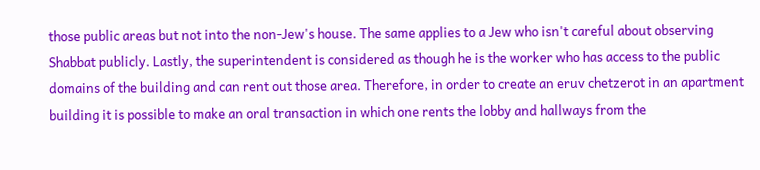those public areas but not into the non-Jew's house. The same applies to a Jew who isn't careful about observing Shabbat publicly. Lastly, the superintendent is considered as though he is the worker who has access to the public domains of the building and can rent out those area. Therefore, in order to create an eruv chetzerot in an apartment building it is possible to make an oral transaction in which one rents the lobby and hallways from the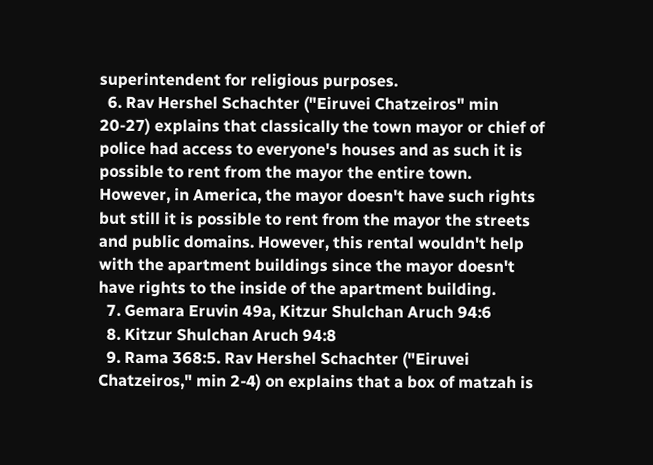superintendent for religious purposes.
  6. Rav Hershel Schachter ("Eiruvei Chatzeiros" min 20-27) explains that classically the town mayor or chief of police had access to everyone's houses and as such it is possible to rent from the mayor the entire town. However, in America, the mayor doesn't have such rights but still it is possible to rent from the mayor the streets and public domains. However, this rental wouldn't help with the apartment buildings since the mayor doesn't have rights to the inside of the apartment building.
  7. Gemara Eruvin 49a, Kitzur Shulchan Aruch 94:6
  8. Kitzur Shulchan Aruch 94:8
  9. Rama 368:5. Rav Hershel Schachter ("Eiruvei Chatzeiros," min 2-4) on explains that a box of matzah is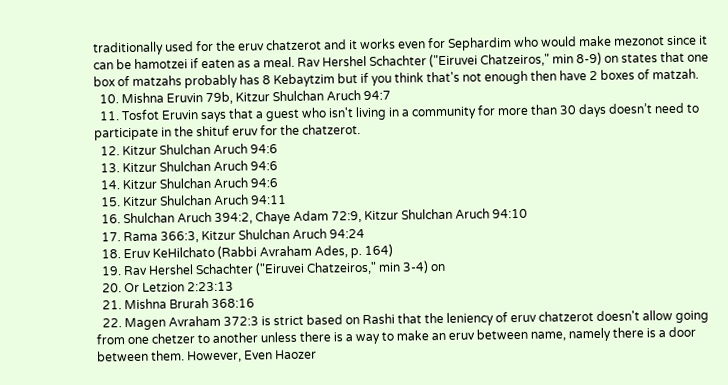traditionally used for the eruv chatzerot and it works even for Sephardim who would make mezonot since it can be hamotzei if eaten as a meal. Rav Hershel Schachter ("Eiruvei Chatzeiros," min 8-9) on states that one box of matzahs probably has 8 Kebaytzim but if you think that's not enough then have 2 boxes of matzah.
  10. Mishna Eruvin 79b, Kitzur Shulchan Aruch 94:7
  11. Tosfot Eruvin says that a guest who isn't living in a community for more than 30 days doesn’t need to participate in the shituf eruv for the chatzerot.
  12. Kitzur Shulchan Aruch 94:6
  13. Kitzur Shulchan Aruch 94:6
  14. Kitzur Shulchan Aruch 94:6
  15. Kitzur Shulchan Aruch 94:11
  16. Shulchan Aruch 394:2, Chaye Adam 72:9, Kitzur Shulchan Aruch 94:10
  17. Rama 366:3, Kitzur Shulchan Aruch 94:24
  18. Eruv KeHilchato (Rabbi Avraham Ades, p. 164)
  19. Rav Hershel Schachter ("Eiruvei Chatzeiros," min 3-4) on
  20. Or Letzion 2:23:13
  21. Mishna Brurah 368:16
  22. Magen Avraham 372:3 is strict based on Rashi that the leniency of eruv chatzerot doesn't allow going from one chetzer to another unless there is a way to make an eruv between name, namely there is a door between them. However, Even Haozer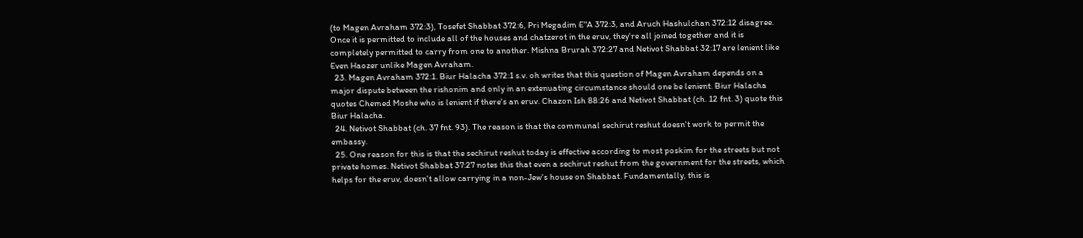(to Magen Avraham 372:3), Tosefet Shabbat 372:6, Pri Megadim E"A 372:3, and Aruch Hashulchan 372:12 disagree. Once it is permitted to include all of the houses and chatzerot in the eruv, they're all joined together and it is completely permitted to carry from one to another. Mishna Brurah 372:27 and Netivot Shabbat 32:17 are lenient like Even Haozer unlike Magen Avraham.
  23. Magen Avraham 372:1. Biur Halacha 372:1 s.v. oh writes that this question of Magen Avraham depends on a major dispute between the rishonim and only in an extenuating circumstance should one be lenient. Biur Halacha quotes Chemed Moshe who is lenient if there's an eruv. Chazon Ish 88:26 and Netivot Shabbat (ch. 12 fnt. 3) quote this Biur Halacha.
  24. Netivot Shabbat (ch. 37 fnt. 93). The reason is that the communal sechirut reshut doesn't work to permit the embassy.
  25. One reason for this is that the sechirut reshut today is effective according to most poskim for the streets but not private homes. Netivot Shabbat 37:27 notes this that even a sechirut reshut from the government for the streets, which helps for the eruv, doesn't allow carrying in a non-Jew's house on Shabbat. Fundamentally, this is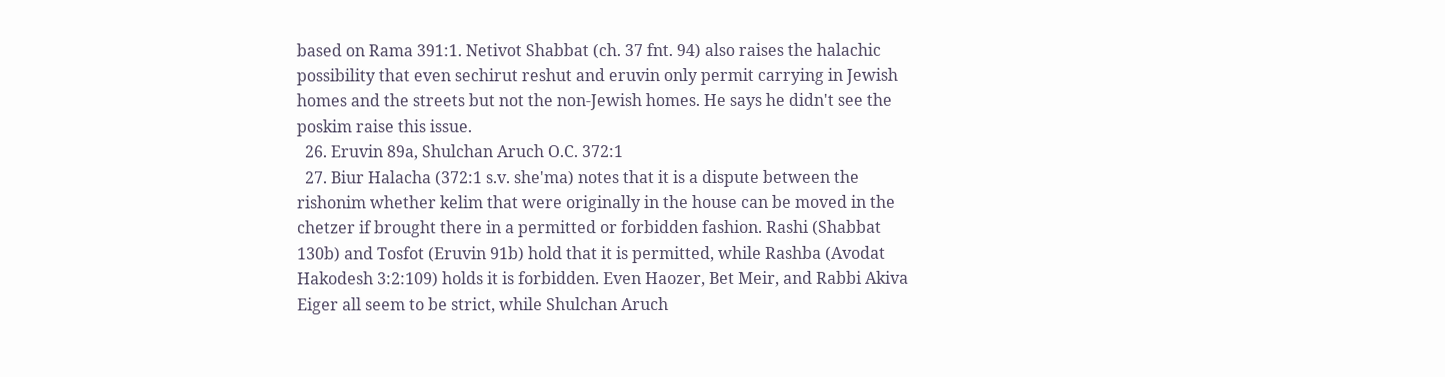based on Rama 391:1. Netivot Shabbat (ch. 37 fnt. 94) also raises the halachic possibility that even sechirut reshut and eruvin only permit carrying in Jewish homes and the streets but not the non-Jewish homes. He says he didn't see the poskim raise this issue.
  26. Eruvin 89a, Shulchan Aruch O.C. 372:1
  27. Biur Halacha (372:1 s.v. she'ma) notes that it is a dispute between the rishonim whether kelim that were originally in the house can be moved in the chetzer if brought there in a permitted or forbidden fashion. Rashi (Shabbat 130b) and Tosfot (Eruvin 91b) hold that it is permitted, while Rashba (Avodat Hakodesh 3:2:109) holds it is forbidden. Even Haozer, Bet Meir, and Rabbi Akiva Eiger all seem to be strict, while Shulchan Aruch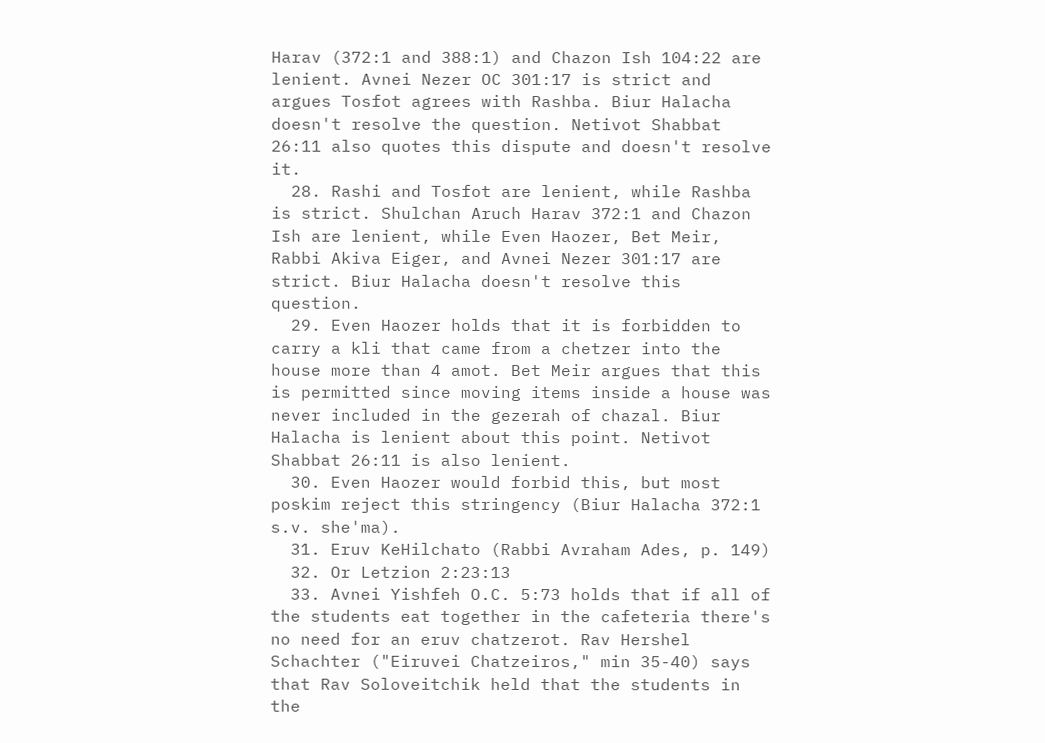Harav (372:1 and 388:1) and Chazon Ish 104:22 are lenient. Avnei Nezer OC 301:17 is strict and argues Tosfot agrees with Rashba. Biur Halacha doesn't resolve the question. Netivot Shabbat 26:11 also quotes this dispute and doesn't resolve it.
  28. Rashi and Tosfot are lenient, while Rashba is strict. Shulchan Aruch Harav 372:1 and Chazon Ish are lenient, while Even Haozer, Bet Meir, Rabbi Akiva Eiger, and Avnei Nezer 301:17 are strict. Biur Halacha doesn't resolve this question.
  29. Even Haozer holds that it is forbidden to carry a kli that came from a chetzer into the house more than 4 amot. Bet Meir argues that this is permitted since moving items inside a house was never included in the gezerah of chazal. Biur Halacha is lenient about this point. Netivot Shabbat 26:11 is also lenient.
  30. Even Haozer would forbid this, but most poskim reject this stringency (Biur Halacha 372:1 s.v. she'ma).
  31. Eruv KeHilchato (Rabbi Avraham Ades, p. 149)
  32. Or Letzion 2:23:13
  33. Avnei Yishfeh O.C. 5:73 holds that if all of the students eat together in the cafeteria there's no need for an eruv chatzerot. Rav Hershel Schachter ("Eiruvei Chatzeiros," min 35-40) says that Rav Soloveitchik held that the students in the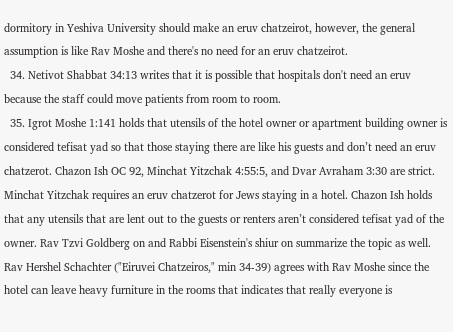dormitory in Yeshiva University should make an eruv chatzeirot, however, the general assumption is like Rav Moshe and there's no need for an eruv chatzeirot.
  34. Netivot Shabbat 34:13 writes that it is possible that hospitals don't need an eruv because the staff could move patients from room to room.
  35. Igrot Moshe 1:141 holds that utensils of the hotel owner or apartment building owner is considered tefisat yad so that those staying there are like his guests and don’t need an eruv chatzerot. Chazon Ish OC 92, Minchat Yitzchak 4:55:5, and Dvar Avraham 3:30 are strict. Minchat Yitzchak requires an eruv chatzerot for Jews staying in a hotel. Chazon Ish holds that any utensils that are lent out to the guests or renters aren’t considered tefisat yad of the owner. Rav Tzvi Goldberg on and Rabbi Eisenstein's shiur on summarize the topic as well. Rav Hershel Schachter ("Eiruvei Chatzeiros," min 34-39) agrees with Rav Moshe since the hotel can leave heavy furniture in the rooms that indicates that really everyone is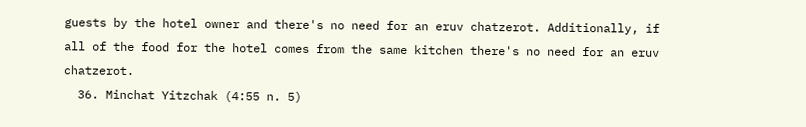guests by the hotel owner and there's no need for an eruv chatzerot. Additionally, if all of the food for the hotel comes from the same kitchen there's no need for an eruv chatzerot.
  36. Minchat Yitzchak (4:55 n. 5)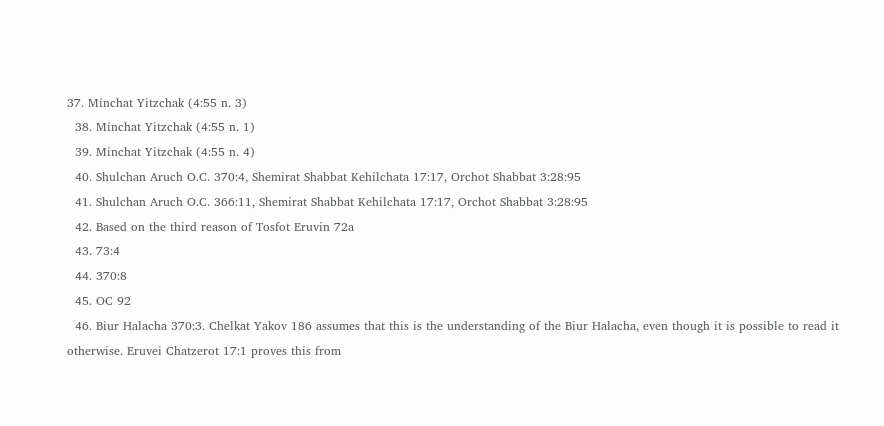37. Minchat Yitzchak (4:55 n. 3)
  38. Minchat Yitzchak (4:55 n. 1)
  39. Minchat Yitzchak (4:55 n. 4)
  40. Shulchan Aruch O.C. 370:4, Shemirat Shabbat Kehilchata 17:17, Orchot Shabbat 3:28:95
  41. Shulchan Aruch O.C. 366:11, Shemirat Shabbat Kehilchata 17:17, Orchot Shabbat 3:28:95
  42. Based on the third reason of Tosfot Eruvin 72a
  43. 73:4
  44. 370:8
  45. OC 92
  46. Biur Halacha 370:3. Chelkat Yakov 186 assumes that this is the understanding of the Biur Halacha, even though it is possible to read it otherwise. Eruvei Chatzerot 17:1 proves this from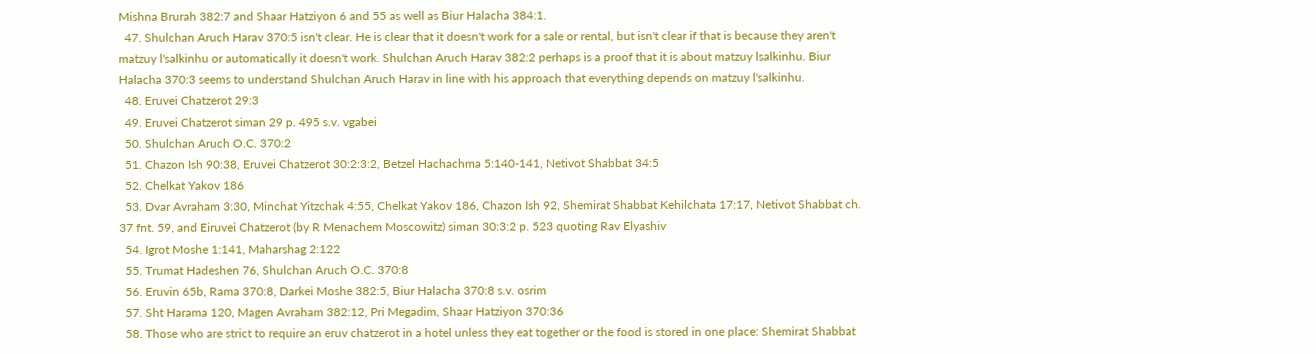Mishna Brurah 382:7 and Shaar Hatziyon 6 and 55 as well as Biur Halacha 384:1.
  47. Shulchan Aruch Harav 370:5 isn't clear. He is clear that it doesn't work for a sale or rental, but isn't clear if that is because they aren't matzuy l'salkinhu or automatically it doesn't work. Shulchan Aruch Harav 382:2 perhaps is a proof that it is about matzuy lsalkinhu. Biur Halacha 370:3 seems to understand Shulchan Aruch Harav in line with his approach that everything depends on matzuy l'salkinhu.
  48. Eruvei Chatzerot 29:3
  49. Eruvei Chatzerot siman 29 p. 495 s.v. vgabei
  50. Shulchan Aruch O.C. 370:2
  51. Chazon Ish 90:38, Eruvei Chatzerot 30:2:3:2, Betzel Hachachma 5:140-141, Netivot Shabbat 34:5
  52. Chelkat Yakov 186
  53. Dvar Avraham 3:30, Minchat Yitzchak 4:55, Chelkat Yakov 186, Chazon Ish 92, Shemirat Shabbat Kehilchata 17:17, Netivot Shabbat ch. 37 fnt. 59, and Eiruvei Chatzerot (by R Menachem Moscowitz) siman 30:3:2 p. 523 quoting Rav Elyashiv
  54. Igrot Moshe 1:141, Maharshag 2:122
  55. Trumat Hadeshen 76, Shulchan Aruch O.C. 370:8
  56. Eruvin 65b, Rama 370:8, Darkei Moshe 382:5, Biur Halacha 370:8 s.v. osrim
  57. Sht Harama 120, Magen Avraham 382:12, Pri Megadim, Shaar Hatziyon 370:36
  58. Those who are strict to require an eruv chatzerot in a hotel unless they eat together or the food is stored in one place: Shemirat Shabbat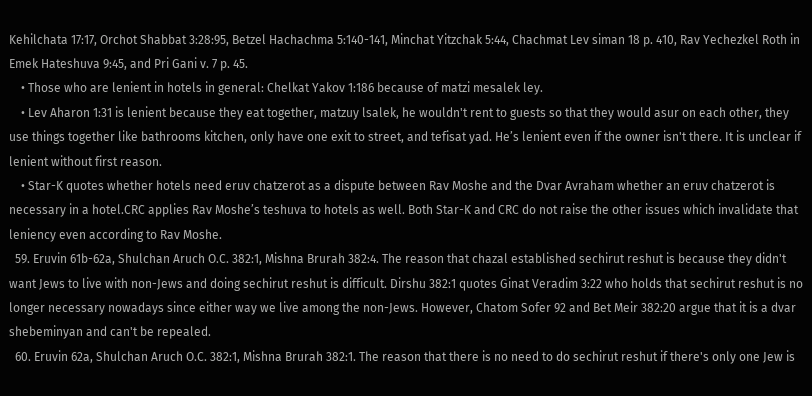Kehilchata 17:17, Orchot Shabbat 3:28:95, Betzel Hachachma 5:140-141, Minchat Yitzchak 5:44, Chachmat Lev siman 18 p. 410, Rav Yechezkel Roth in Emek Hateshuva 9:45, and Pri Gani v. 7 p. 45.
    • Those who are lenient in hotels in general: Chelkat Yakov 1:186 because of matzi mesalek ley.
    • Lev Aharon 1:31 is lenient because they eat together, matzuy lsalek, he wouldn't rent to guests so that they would asur on each other, they use things together like bathrooms kitchen, only have one exit to street, and tefisat yad. He’s lenient even if the owner isn't there. It is unclear if lenient without first reason.
    • Star-K quotes whether hotels need eruv chatzerot as a dispute between Rav Moshe and the Dvar Avraham whether an eruv chatzerot is necessary in a hotel.CRC applies Rav Moshe’s teshuva to hotels as well. Both Star-K and CRC do not raise the other issues which invalidate that leniency even according to Rav Moshe.
  59. Eruvin 61b-62a, Shulchan Aruch O.C. 382:1, Mishna Brurah 382:4. The reason that chazal established sechirut reshut is because they didn't want Jews to live with non-Jews and doing sechirut reshut is difficult. Dirshu 382:1 quotes Ginat Veradim 3:22 who holds that sechirut reshut is no longer necessary nowadays since either way we live among the non-Jews. However, Chatom Sofer 92 and Bet Meir 382:20 argue that it is a dvar shebeminyan and can't be repealed.
  60. Eruvin 62a, Shulchan Aruch O.C. 382:1, Mishna Brurah 382:1. The reason that there is no need to do sechirut reshut if there's only one Jew is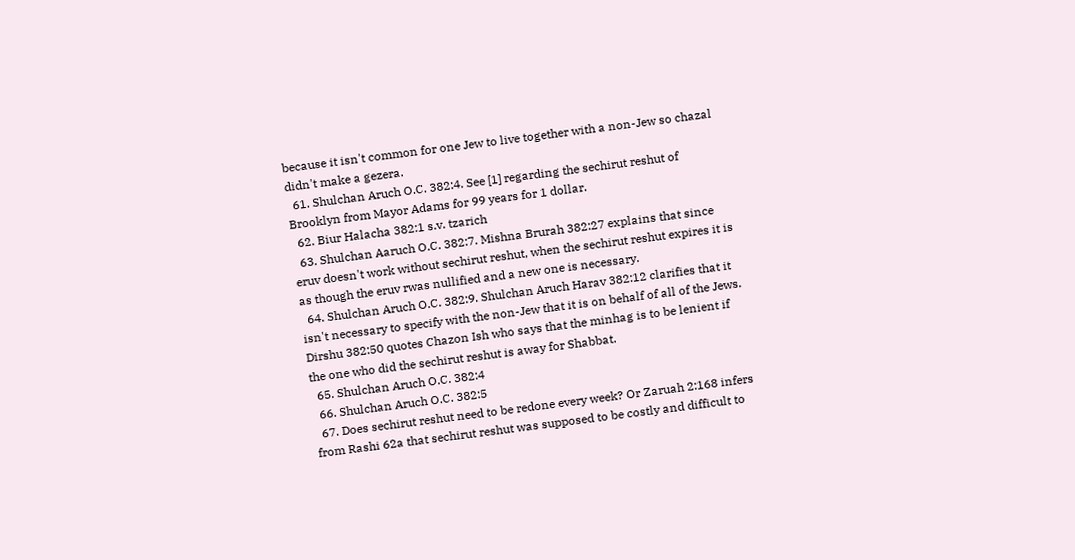because it isn't common for one Jew to live together with a non-Jew so chazal didn't make a gezera.
  61. Shulchan Aruch O.C. 382:4. See [1] regarding the sechirut reshut of Brooklyn from Mayor Adams for 99 years for 1 dollar.
  62. Biur Halacha 382:1 s.v. tzarich
  63. Shulchan Aaruch O.C. 382:7. Mishna Brurah 382:27 explains that since eruv doesn't work without sechirut reshut, when the sechirut reshut expires it is as though the eruv rwas nullified and a new one is necessary.
  64. Shulchan Aruch O.C. 382:9. Shulchan Aruch Harav 382:12 clarifies that it isn't necessary to specify with the non-Jew that it is on behalf of all of the Jews. Dirshu 382:50 quotes Chazon Ish who says that the minhag is to be lenient if the one who did the sechirut reshut is away for Shabbat.
  65. Shulchan Aruch O.C. 382:4
  66. Shulchan Aruch O.C. 382:5
  67. Does sechirut reshut need to be redone every week? Or Zaruah 2:168 infers from Rashi 62a that sechirut reshut was supposed to be costly and difficult to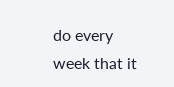do every week that it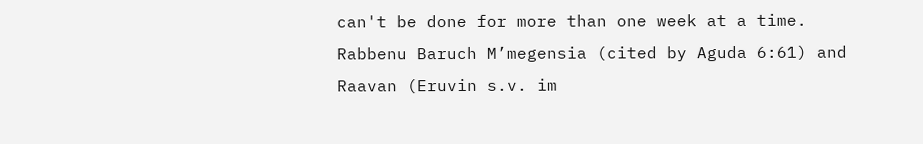can't be done for more than one week at a time. Rabbenu Baruch M’megensia (cited by Aguda 6:61) and Raavan (Eruvin s.v. im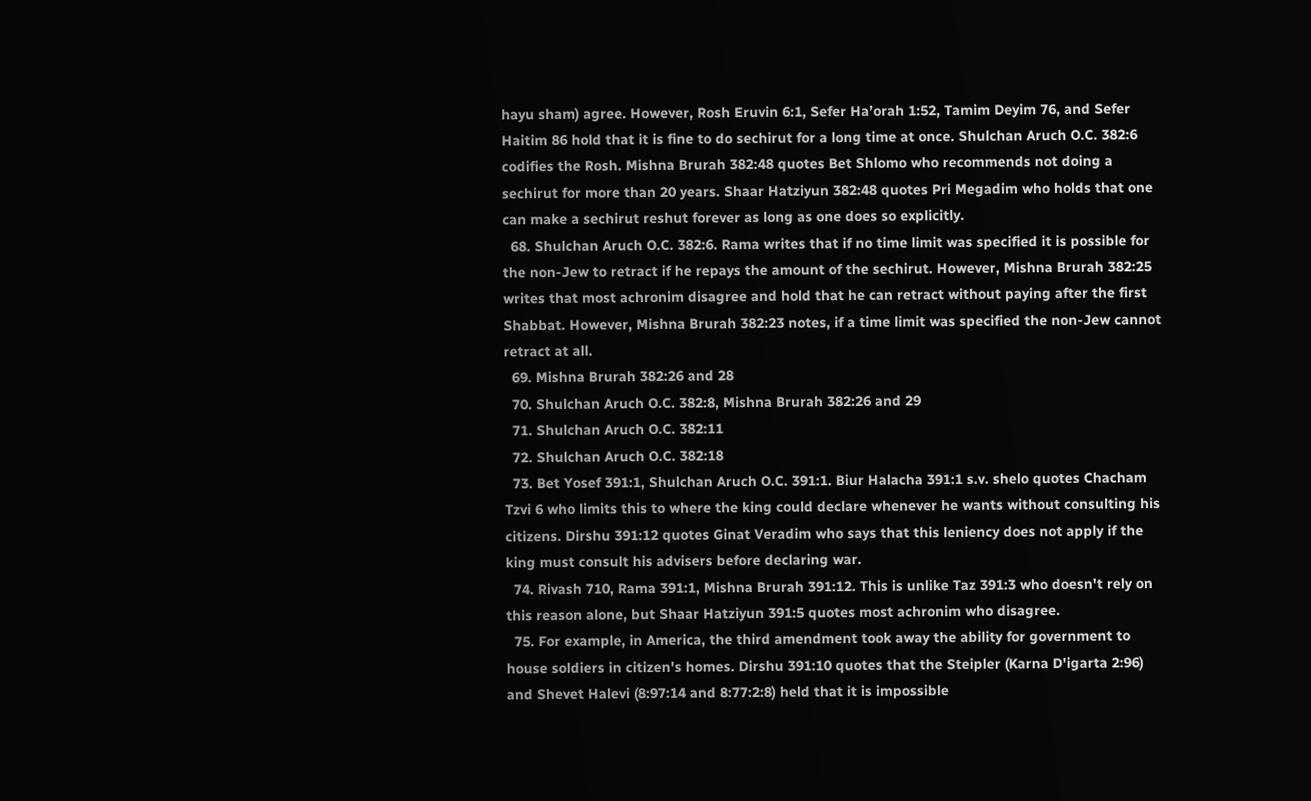hayu sham) agree. However, Rosh Eruvin 6:1, Sefer Ha’orah 1:52, Tamim Deyim 76, and Sefer Haitim 86 hold that it is fine to do sechirut for a long time at once. Shulchan Aruch O.C. 382:6 codifies the Rosh. Mishna Brurah 382:48 quotes Bet Shlomo who recommends not doing a sechirut for more than 20 years. Shaar Hatziyun 382:48 quotes Pri Megadim who holds that one can make a sechirut reshut forever as long as one does so explicitly.
  68. Shulchan Aruch O.C. 382:6. Rama writes that if no time limit was specified it is possible for the non-Jew to retract if he repays the amount of the sechirut. However, Mishna Brurah 382:25 writes that most achronim disagree and hold that he can retract without paying after the first Shabbat. However, Mishna Brurah 382:23 notes, if a time limit was specified the non-Jew cannot retract at all.
  69. Mishna Brurah 382:26 and 28
  70. Shulchan Aruch O.C. 382:8, Mishna Brurah 382:26 and 29
  71. Shulchan Aruch O.C. 382:11
  72. Shulchan Aruch O.C. 382:18
  73. Bet Yosef 391:1, Shulchan Aruch O.C. 391:1. Biur Halacha 391:1 s.v. shelo quotes Chacham Tzvi 6 who limits this to where the king could declare whenever he wants without consulting his citizens. Dirshu 391:12 quotes Ginat Veradim who says that this leniency does not apply if the king must consult his advisers before declaring war.
  74. Rivash 710, Rama 391:1, Mishna Brurah 391:12. This is unlike Taz 391:3 who doesn't rely on this reason alone, but Shaar Hatziyun 391:5 quotes most achronim who disagree.
  75. For example, in America, the third amendment took away the ability for government to house soldiers in citizen's homes. Dirshu 391:10 quotes that the Steipler (Karna D'igarta 2:96) and Shevet Halevi (8:97:14 and 8:77:2:8) held that it is impossible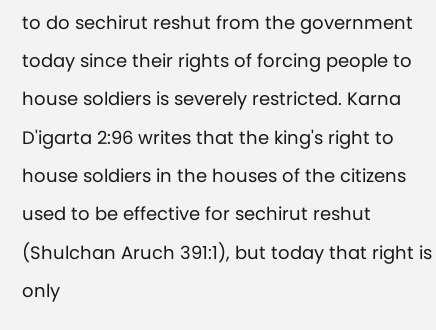to do sechirut reshut from the government today since their rights of forcing people to house soldiers is severely restricted. Karna D'igarta 2:96 writes that the king's right to house soldiers in the houses of the citizens used to be effective for sechirut reshut (Shulchan Aruch 391:1), but today that right is only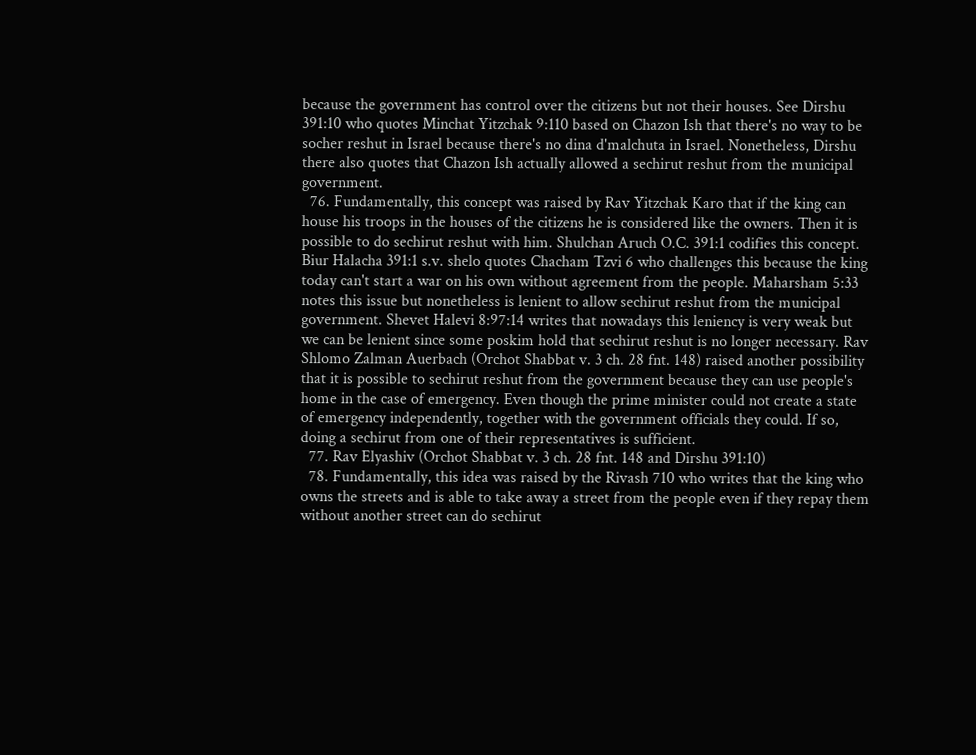because the government has control over the citizens but not their houses. See Dirshu 391:10 who quotes Minchat Yitzchak 9:110 based on Chazon Ish that there's no way to be socher reshut in Israel because there's no dina d'malchuta in Israel. Nonetheless, Dirshu there also quotes that Chazon Ish actually allowed a sechirut reshut from the municipal government.
  76. Fundamentally, this concept was raised by Rav Yitzchak Karo that if the king can house his troops in the houses of the citizens he is considered like the owners. Then it is possible to do sechirut reshut with him. Shulchan Aruch O.C. 391:1 codifies this concept. Biur Halacha 391:1 s.v. shelo quotes Chacham Tzvi 6 who challenges this because the king today can't start a war on his own without agreement from the people. Maharsham 5:33 notes this issue but nonetheless is lenient to allow sechirut reshut from the municipal government. Shevet Halevi 8:97:14 writes that nowadays this leniency is very weak but we can be lenient since some poskim hold that sechirut reshut is no longer necessary. Rav Shlomo Zalman Auerbach (Orchot Shabbat v. 3 ch. 28 fnt. 148) raised another possibility that it is possible to sechirut reshut from the government because they can use people's home in the case of emergency. Even though the prime minister could not create a state of emergency independently, together with the government officials they could. If so, doing a sechirut from one of their representatives is sufficient.
  77. Rav Elyashiv (Orchot Shabbat v. 3 ch. 28 fnt. 148 and Dirshu 391:10)
  78. Fundamentally, this idea was raised by the Rivash 710 who writes that the king who owns the streets and is able to take away a street from the people even if they repay them without another street can do sechirut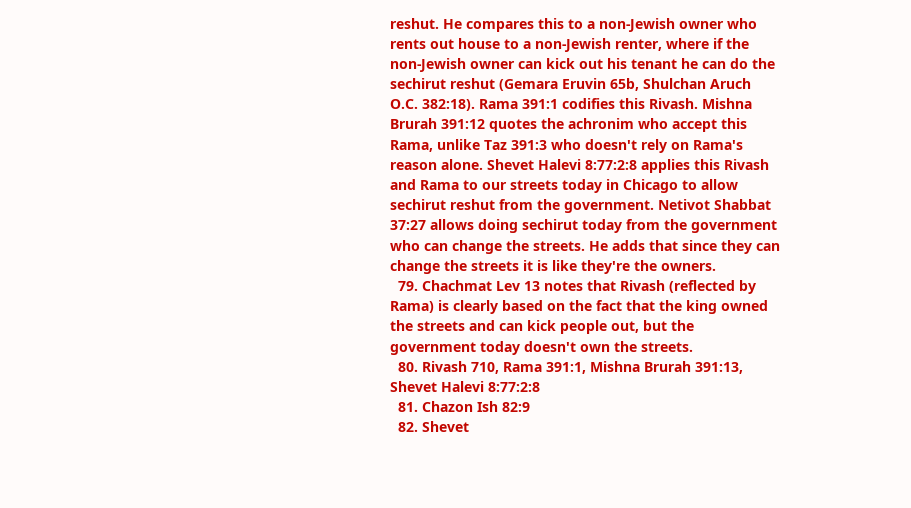reshut. He compares this to a non-Jewish owner who rents out house to a non-Jewish renter, where if the non-Jewish owner can kick out his tenant he can do the sechirut reshut (Gemara Eruvin 65b, Shulchan Aruch O.C. 382:18). Rama 391:1 codifies this Rivash. Mishna Brurah 391:12 quotes the achronim who accept this Rama, unlike Taz 391:3 who doesn't rely on Rama's reason alone. Shevet Halevi 8:77:2:8 applies this Rivash and Rama to our streets today in Chicago to allow sechirut reshut from the government. Netivot Shabbat 37:27 allows doing sechirut today from the government who can change the streets. He adds that since they can change the streets it is like they're the owners.
  79. Chachmat Lev 13 notes that Rivash (reflected by Rama) is clearly based on the fact that the king owned the streets and can kick people out, but the government today doesn't own the streets.
  80. Rivash 710, Rama 391:1, Mishna Brurah 391:13, Shevet Halevi 8:77:2:8
  81. Chazon Ish 82:9
  82. Shevet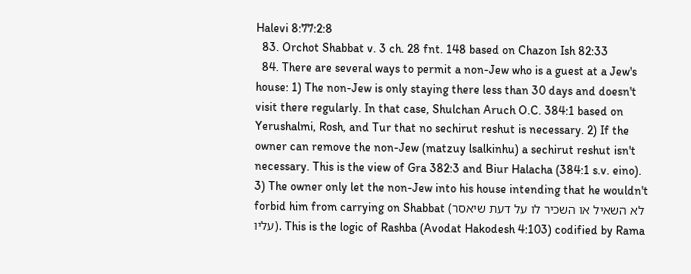Halevi 8:77:2:8
  83. Orchot Shabbat v. 3 ch. 28 fnt. 148 based on Chazon Ish 82:33
  84. There are several ways to permit a non-Jew who is a guest at a Jew's house: 1) The non-Jew is only staying there less than 30 days and doesn't visit there regularly. In that case, Shulchan Aruch O.C. 384:1 based on Yerushalmi, Rosh, and Tur that no sechirut reshut is necessary. 2) If the owner can remove the non-Jew (matzuy lsalkinhu) a sechirut reshut isn't necessary. This is the view of Gra 382:3 and Biur Halacha (384:1 s.v. eino). 3) The owner only let the non-Jew into his house intending that he wouldn't forbid him from carrying on Shabbat (לא השאיל או השכיר לו על דעת שיאסר עליו). This is the logic of Rashba (Avodat Hakodesh 4:103) codified by Rama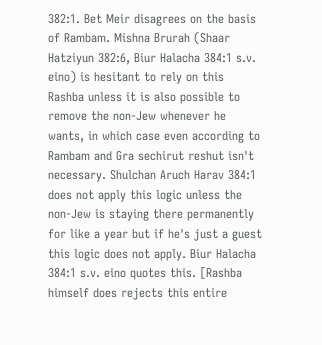382:1. Bet Meir disagrees on the basis of Rambam. Mishna Brurah (Shaar Hatziyun 382:6, Biur Halacha 384:1 s.v. eino) is hesitant to rely on this Rashba unless it is also possible to remove the non-Jew whenever he wants, in which case even according to Rambam and Gra sechirut reshut isn't necessary. Shulchan Aruch Harav 384:1 does not apply this logic unless the non-Jew is staying there permanently for like a year but if he's just a guest this logic does not apply. Biur Halacha 384:1 s.v. eino quotes this. [Rashba himself does rejects this entire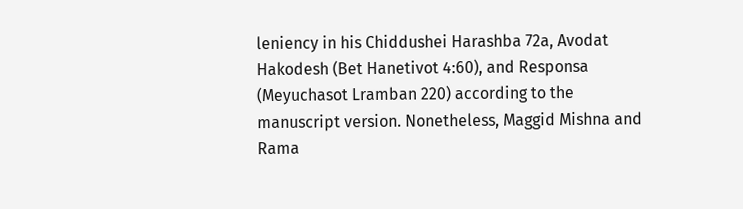leniency in his Chiddushei Harashba 72a, Avodat Hakodesh (Bet Hanetivot 4:60), and Responsa (Meyuchasot Lramban 220) according to the manuscript version. Nonetheless, Maggid Mishna and Rama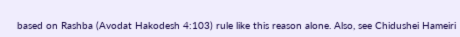based on Rashba (Avodat Hakodesh 4:103) rule like this reason alone. Also, see Chidushei Hameiri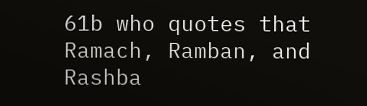61b who quotes that Ramach, Ramban, and Rashba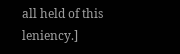all held of this leniency.]